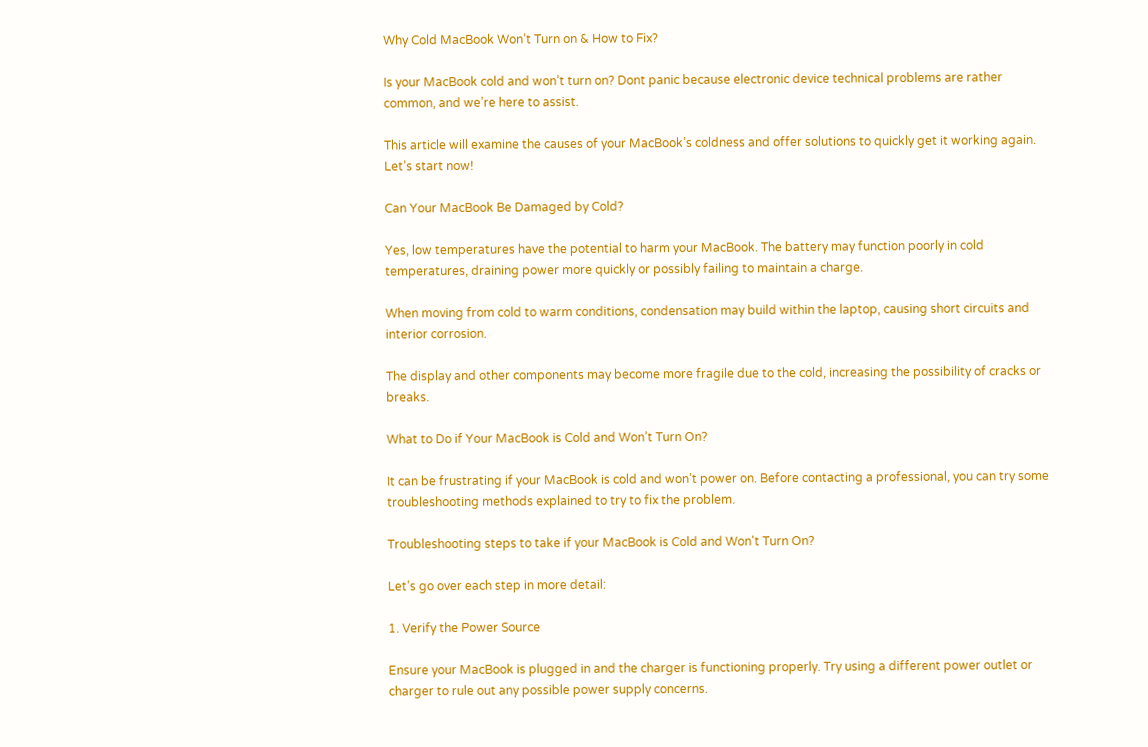Why Cold MacBook Won’t Turn on & How to Fix?

Is your MacBook cold and won’t turn on? Dont panic because electronic device technical problems are rather common, and we’re here to assist.

This article will examine the causes of your MacBook’s coldness and offer solutions to quickly get it working again. Let’s start now!

Can Your MacBook Be Damaged by Cold?

Yes, low temperatures have the potential to harm your MacBook. The battery may function poorly in cold temperatures, draining power more quickly or possibly failing to maintain a charge.

When moving from cold to warm conditions, condensation may build within the laptop, causing short circuits and interior corrosion.

The display and other components may become more fragile due to the cold, increasing the possibility of cracks or breaks.

What to Do if Your MacBook is Cold and Won’t Turn On?

It can be frustrating if your MacBook is cold and won’t power on. Before contacting a professional, you can try some troubleshooting methods explained to try to fix the problem.

Troubleshooting steps to take if your MacBook is Cold and Won't Turn On?

Let’s go over each step in more detail:

1. Verify the Power Source

Ensure your MacBook is plugged in and the charger is functioning properly. Try using a different power outlet or charger to rule out any possible power supply concerns.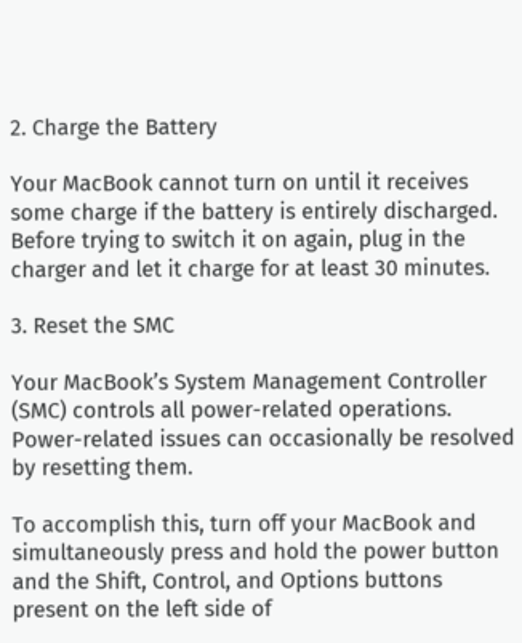2. Charge the Battery

Your MacBook cannot turn on until it receives some charge if the battery is entirely discharged. Before trying to switch it on again, plug in the charger and let it charge for at least 30 minutes.

3. Reset the SMC

Your MacBook’s System Management Controller (SMC) controls all power-related operations. Power-related issues can occasionally be resolved by resetting them.

To accomplish this, turn off your MacBook and simultaneously press and hold the power button and the Shift, Control, and Options buttons present on the left side of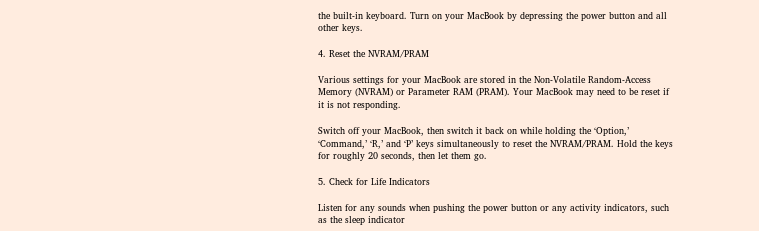the built-in keyboard. Turn on your MacBook by depressing the power button and all other keys.

4. Reset the NVRAM/PRAM

Various settings for your MacBook are stored in the Non-Volatile Random-Access Memory (NVRAM) or Parameter RAM (PRAM). Your MacBook may need to be reset if it is not responding.

Switch off your MacBook, then switch it back on while holding the ‘Option,’ ‘Command,’ ‘R,’ and ‘P’ keys simultaneously to reset the NVRAM/PRAM. Hold the keys for roughly 20 seconds, then let them go.

5. Check for Life Indicators

Listen for any sounds when pushing the power button or any activity indicators, such as the sleep indicator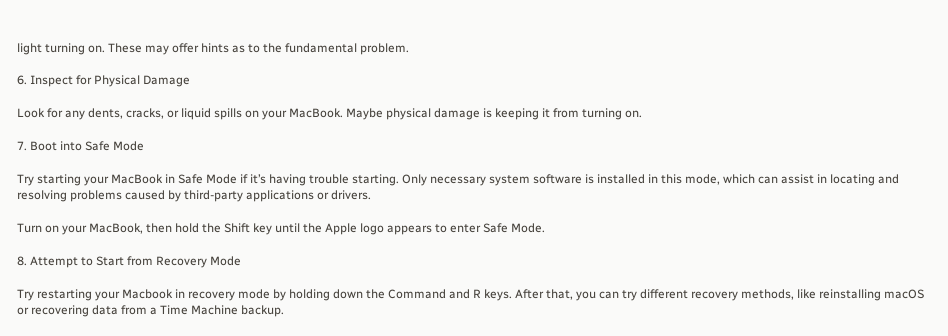light turning on. These may offer hints as to the fundamental problem.

6. Inspect for Physical Damage

Look for any dents, cracks, or liquid spills on your MacBook. Maybe physical damage is keeping it from turning on.

7. Boot into Safe Mode

Try starting your MacBook in Safe Mode if it’s having trouble starting. Only necessary system software is installed in this mode, which can assist in locating and resolving problems caused by third-party applications or drivers.

Turn on your MacBook, then hold the Shift key until the Apple logo appears to enter Safe Mode.

8. Attempt to Start from Recovery Mode

Try restarting your Macbook in recovery mode by holding down the Command and R keys. After that, you can try different recovery methods, like reinstalling macOS or recovering data from a Time Machine backup.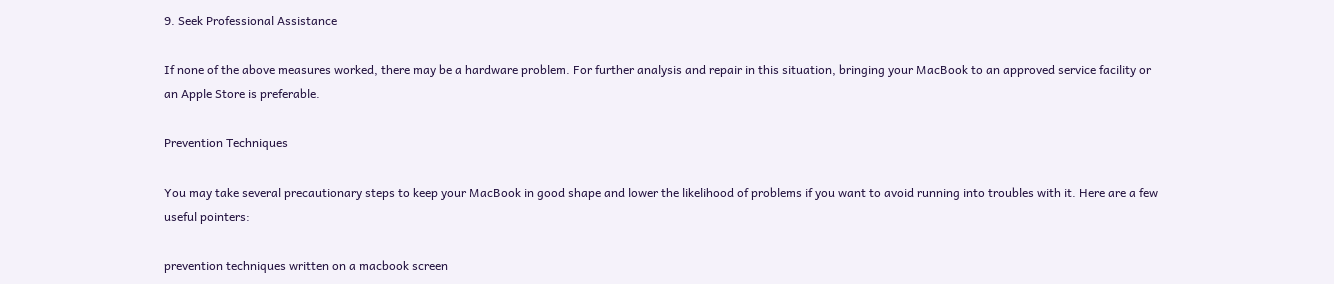9. Seek Professional Assistance

If none of the above measures worked, there may be a hardware problem. For further analysis and repair in this situation, bringing your MacBook to an approved service facility or an Apple Store is preferable.

Prevention Techniques

You may take several precautionary steps to keep your MacBook in good shape and lower the likelihood of problems if you want to avoid running into troubles with it. Here are a few useful pointers:

prevention techniques written on a macbook screen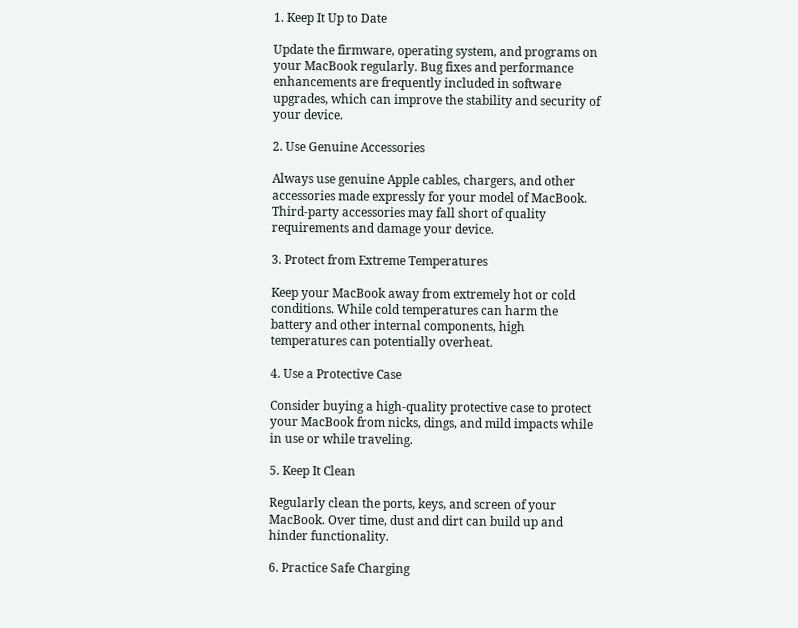1. Keep It Up to Date

Update the firmware, operating system, and programs on your MacBook regularly. Bug fixes and performance enhancements are frequently included in software upgrades, which can improve the stability and security of your device.

2. Use Genuine Accessories

Always use genuine Apple cables, chargers, and other accessories made expressly for your model of MacBook. Third-party accessories may fall short of quality requirements and damage your device.

3. Protect from Extreme Temperatures

Keep your MacBook away from extremely hot or cold conditions. While cold temperatures can harm the battery and other internal components, high temperatures can potentially overheat.

4. Use a Protective Case

Consider buying a high-quality protective case to protect your MacBook from nicks, dings, and mild impacts while in use or while traveling.

5. Keep It Clean

Regularly clean the ports, keys, and screen of your MacBook. Over time, dust and dirt can build up and hinder functionality.

6. Practice Safe Charging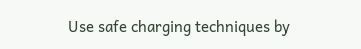Use safe charging techniques by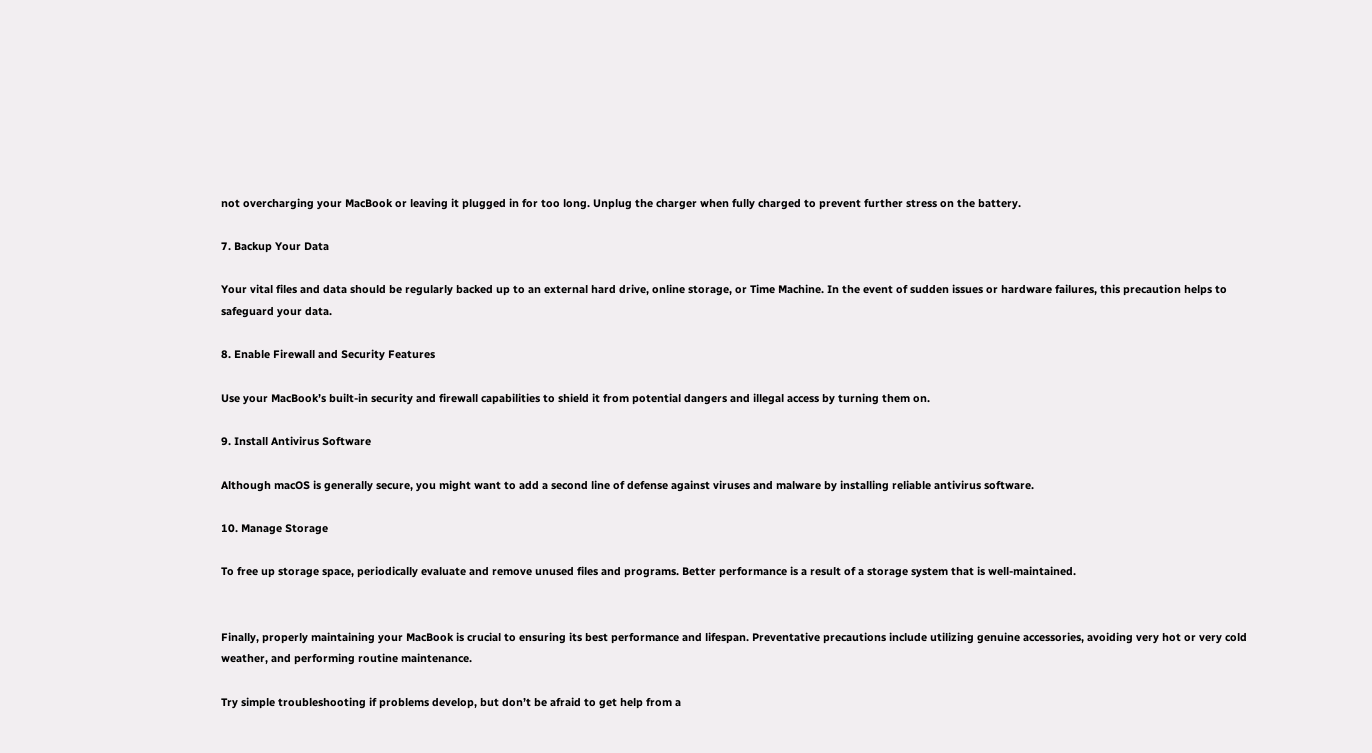not overcharging your MacBook or leaving it plugged in for too long. Unplug the charger when fully charged to prevent further stress on the battery.

7. Backup Your Data

Your vital files and data should be regularly backed up to an external hard drive, online storage, or Time Machine. In the event of sudden issues or hardware failures, this precaution helps to safeguard your data.

8. Enable Firewall and Security Features

Use your MacBook’s built-in security and firewall capabilities to shield it from potential dangers and illegal access by turning them on.

9. Install Antivirus Software

Although macOS is generally secure, you might want to add a second line of defense against viruses and malware by installing reliable antivirus software.

10. Manage Storage

To free up storage space, periodically evaluate and remove unused files and programs. Better performance is a result of a storage system that is well-maintained.


Finally, properly maintaining your MacBook is crucial to ensuring its best performance and lifespan. Preventative precautions include utilizing genuine accessories, avoiding very hot or very cold weather, and performing routine maintenance.

Try simple troubleshooting if problems develop, but don’t be afraid to get help from a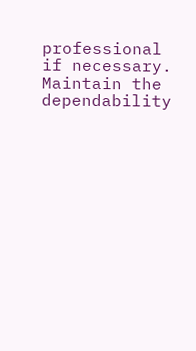professional if necessary. Maintain the dependability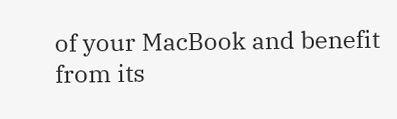of your MacBook and benefit from its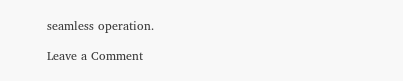seamless operation.

Leave a Comment